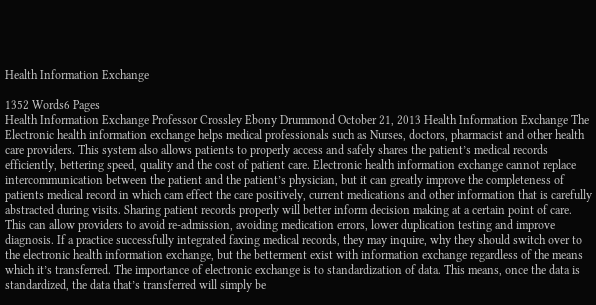Health Information Exchange

1352 Words6 Pages
Health Information Exchange Professor Crossley Ebony Drummond October 21, 2013 Health Information Exchange The Electronic health information exchange helps medical professionals such as Nurses, doctors, pharmacist and other health care providers. This system also allows patients to properly access and safely shares the patient’s medical records efficiently, bettering speed, quality and the cost of patient care. Electronic health information exchange cannot replace intercommunication between the patient and the patient’s physician, but it can greatly improve the completeness of patients medical record in which cam effect the care positively, current medications and other information that is carefully abstracted during visits. Sharing patient records properly will better inform decision making at a certain point of care. This can allow providers to avoid re-admission, avoiding medication errors, lower duplication testing and improve diagnosis. If a practice successfully integrated faxing medical records, they may inquire, why they should switch over to the electronic health information exchange, but the betterment exist with information exchange regardless of the means which it’s transferred. The importance of electronic exchange is to standardization of data. This means, once the data is standardized, the data that’s transferred will simply be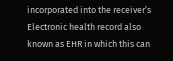incorporated into the receiver’s Electronic health record also known as EHR in which this can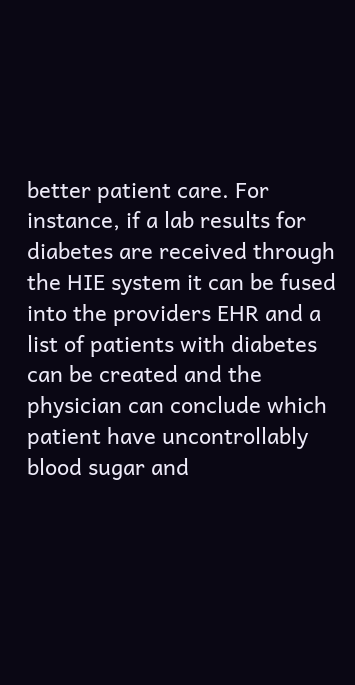better patient care. For instance, if a lab results for diabetes are received through the HIE system it can be fused into the providers EHR and a list of patients with diabetes can be created and the physician can conclude which patient have uncontrollably blood sugar and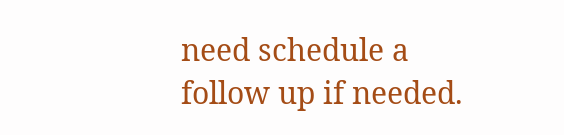need schedule a follow up if needed.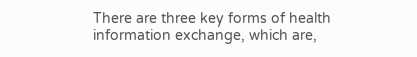There are three key forms of health information exchange, which are,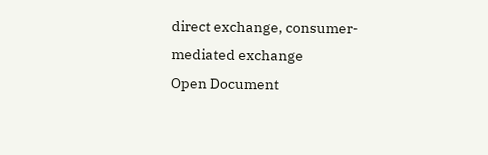direct exchange, consumer-mediated exchange
Open Document